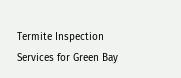Termite Inspection Services for Green Bay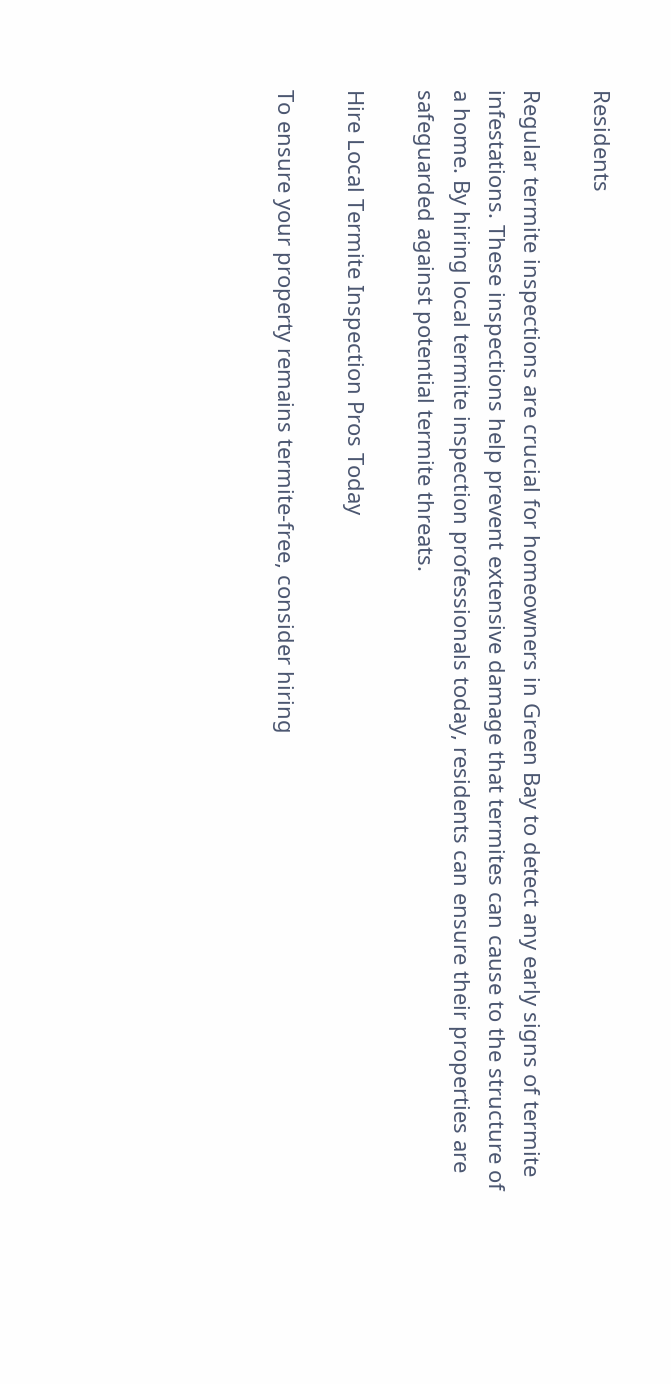Residents

Regular termite inspections are crucial for homeowners in Green Bay to detect any early signs of termite infestations. These inspections help prevent extensive damage that termites can cause to the structure of a home. By hiring local termite inspection professionals today, residents can ensure their properties are safeguarded against potential termite threats.

Hire Local Termite Inspection Pros Today

To ensure your property remains termite-free, consider hiring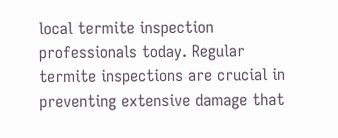local termite inspection professionals today. Regular termite inspections are crucial in preventing extensive damage that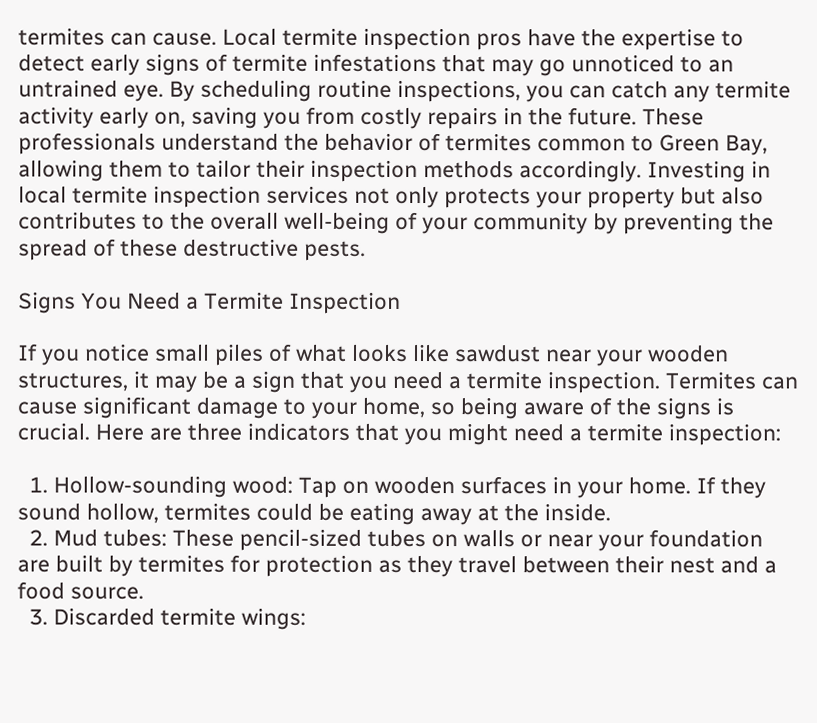termites can cause. Local termite inspection pros have the expertise to detect early signs of termite infestations that may go unnoticed to an untrained eye. By scheduling routine inspections, you can catch any termite activity early on, saving you from costly repairs in the future. These professionals understand the behavior of termites common to Green Bay, allowing them to tailor their inspection methods accordingly. Investing in local termite inspection services not only protects your property but also contributes to the overall well-being of your community by preventing the spread of these destructive pests.

Signs You Need a Termite Inspection

If you notice small piles of what looks like sawdust near your wooden structures, it may be a sign that you need a termite inspection. Termites can cause significant damage to your home, so being aware of the signs is crucial. Here are three indicators that you might need a termite inspection:

  1. Hollow-sounding wood: Tap on wooden surfaces in your home. If they sound hollow, termites could be eating away at the inside.
  2. Mud tubes: These pencil-sized tubes on walls or near your foundation are built by termites for protection as they travel between their nest and a food source.
  3. Discarded termite wings: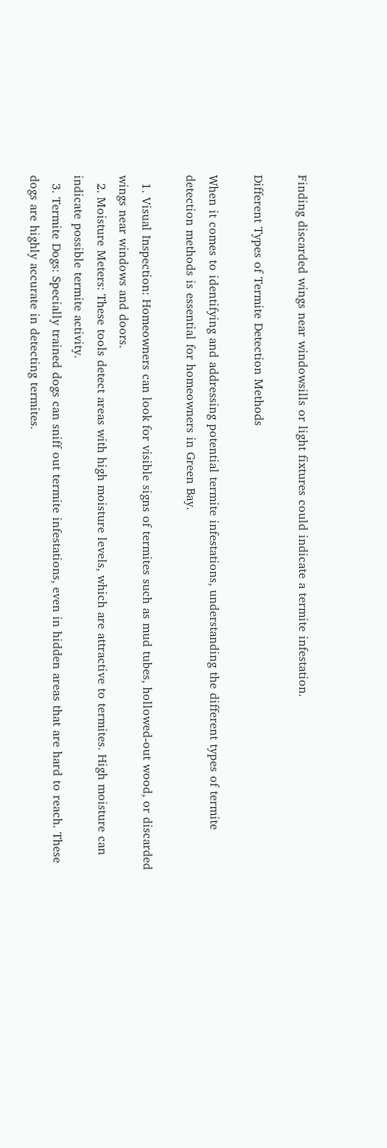Finding discarded wings near windowsills or light fixtures could indicate a termite infestation.

Different Types of Termite Detection Methods

When it comes to identifying and addressing potential termite infestations, understanding the different types of termite detection methods is essential for homeowners in Green Bay.

  1. Visual Inspection: Homeowners can look for visible signs of termites such as mud tubes, hollowed-out wood, or discarded wings near windows and doors.
  2. Moisture Meters: These tools detect areas with high moisture levels, which are attractive to termites. High moisture can indicate possible termite activity.
  3. Termite Dogs: Specially trained dogs can sniff out termite infestations, even in hidden areas that are hard to reach. These dogs are highly accurate in detecting termites.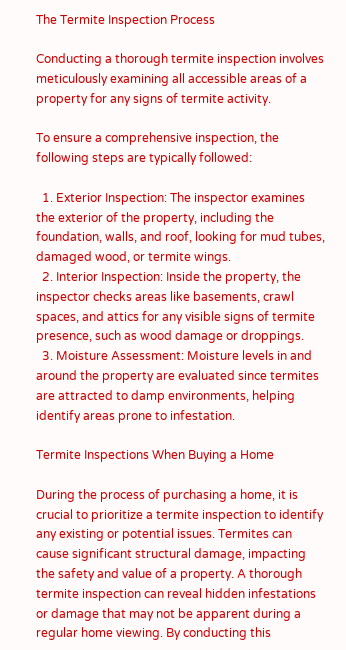The Termite Inspection Process

Conducting a thorough termite inspection involves meticulously examining all accessible areas of a property for any signs of termite activity.

To ensure a comprehensive inspection, the following steps are typically followed:

  1. Exterior Inspection: The inspector examines the exterior of the property, including the foundation, walls, and roof, looking for mud tubes, damaged wood, or termite wings.
  2. Interior Inspection: Inside the property, the inspector checks areas like basements, crawl spaces, and attics for any visible signs of termite presence, such as wood damage or droppings.
  3. Moisture Assessment: Moisture levels in and around the property are evaluated since termites are attracted to damp environments, helping identify areas prone to infestation.

Termite Inspections When Buying a Home

During the process of purchasing a home, it is crucial to prioritize a termite inspection to identify any existing or potential issues. Termites can cause significant structural damage, impacting the safety and value of a property. A thorough termite inspection can reveal hidden infestations or damage that may not be apparent during a regular home viewing. By conducting this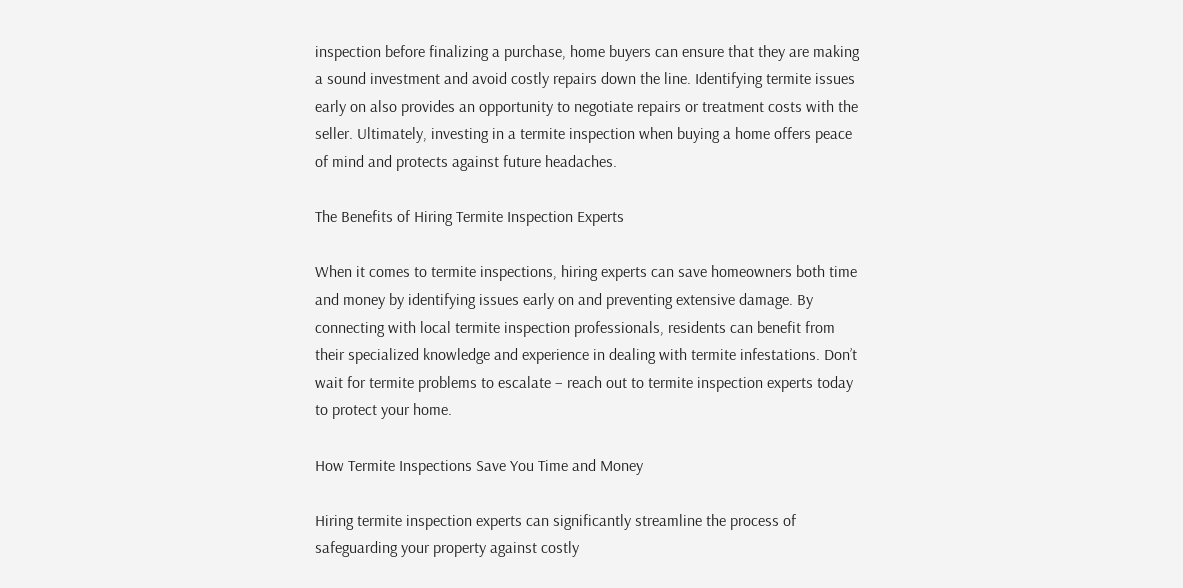inspection before finalizing a purchase, home buyers can ensure that they are making a sound investment and avoid costly repairs down the line. Identifying termite issues early on also provides an opportunity to negotiate repairs or treatment costs with the seller. Ultimately, investing in a termite inspection when buying a home offers peace of mind and protects against future headaches.

The Benefits of Hiring Termite Inspection Experts

When it comes to termite inspections, hiring experts can save homeowners both time and money by identifying issues early on and preventing extensive damage. By connecting with local termite inspection professionals, residents can benefit from their specialized knowledge and experience in dealing with termite infestations. Don’t wait for termite problems to escalate – reach out to termite inspection experts today to protect your home.

How Termite Inspections Save You Time and Money

Hiring termite inspection experts can significantly streamline the process of safeguarding your property against costly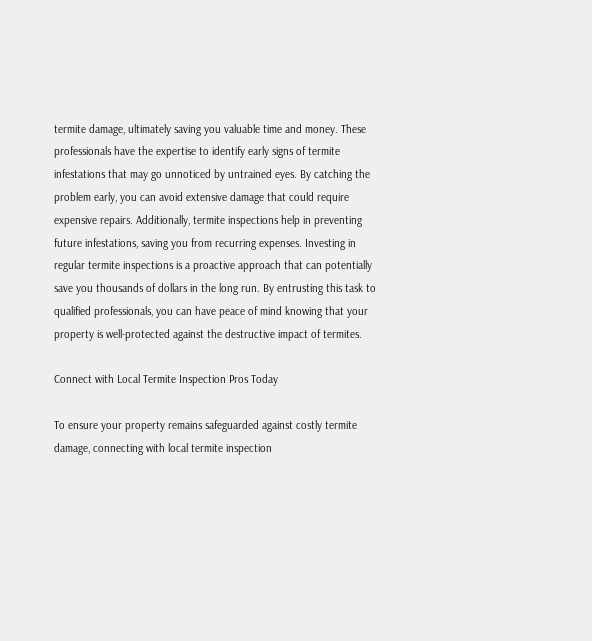termite damage, ultimately saving you valuable time and money. These professionals have the expertise to identify early signs of termite infestations that may go unnoticed by untrained eyes. By catching the problem early, you can avoid extensive damage that could require expensive repairs. Additionally, termite inspections help in preventing future infestations, saving you from recurring expenses. Investing in regular termite inspections is a proactive approach that can potentially save you thousands of dollars in the long run. By entrusting this task to qualified professionals, you can have peace of mind knowing that your property is well-protected against the destructive impact of termites.

Connect with Local Termite Inspection Pros Today

To ensure your property remains safeguarded against costly termite damage, connecting with local termite inspection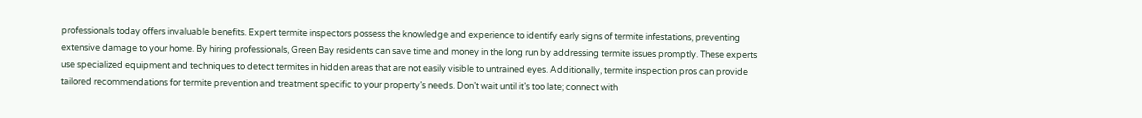professionals today offers invaluable benefits. Expert termite inspectors possess the knowledge and experience to identify early signs of termite infestations, preventing extensive damage to your home. By hiring professionals, Green Bay residents can save time and money in the long run by addressing termite issues promptly. These experts use specialized equipment and techniques to detect termites in hidden areas that are not easily visible to untrained eyes. Additionally, termite inspection pros can provide tailored recommendations for termite prevention and treatment specific to your property’s needs. Don’t wait until it’s too late; connect with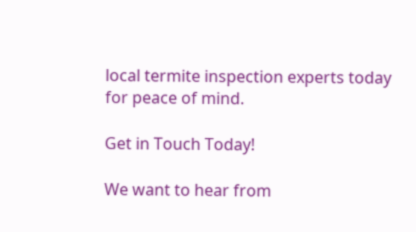local termite inspection experts today for peace of mind.

Get in Touch Today!

We want to hear from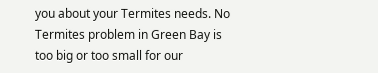you about your Termites needs. No Termites problem in Green Bay is too big or too small for our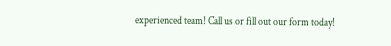experienced team! Call us or fill out our form today!